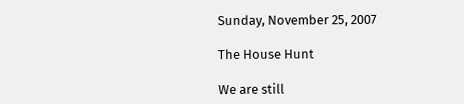Sunday, November 25, 2007

The House Hunt

We are still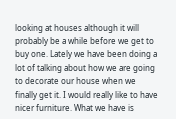looking at houses although it will probably be a while before we get to buy one. Lately we have been doing a lot of talking about how we are going to decorate our house when we finally get it. I would really like to have nicer furniture. What we have is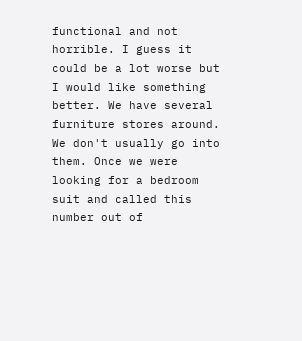functional and not horrible. I guess it could be a lot worse but I would like something better. We have several furniture stores around. We don't usually go into them. Once we were looking for a bedroom suit and called this number out of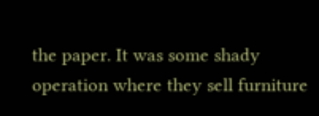the paper. It was some shady operation where they sell furniture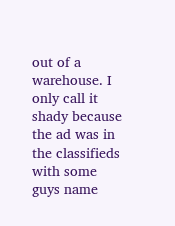out of a warehouse. I only call it shady because the ad was in the classifieds with some guys name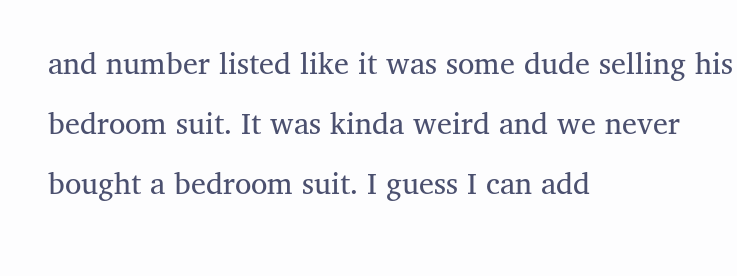and number listed like it was some dude selling his bedroom suit. It was kinda weird and we never bought a bedroom suit. I guess I can add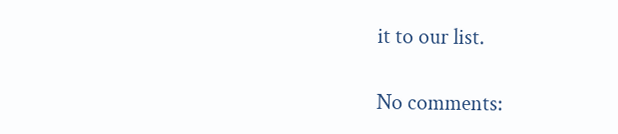it to our list.

No comments: